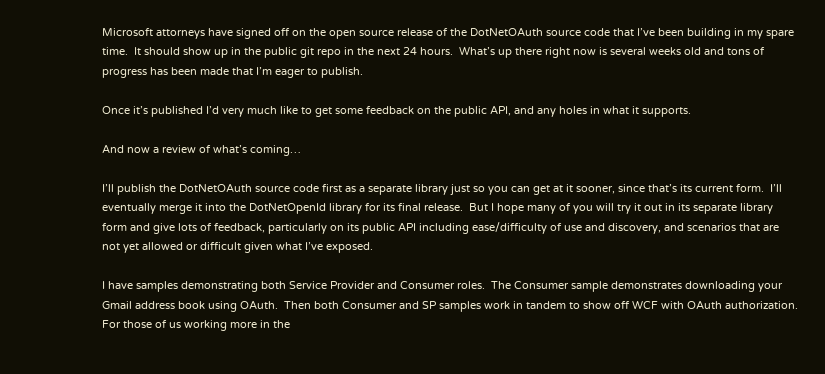Microsoft attorneys have signed off on the open source release of the DotNetOAuth source code that I’ve been building in my spare time.  It should show up in the public git repo in the next 24 hours.  What’s up there right now is several weeks old and tons of progress has been made that I’m eager to publish.

Once it’s published I’d very much like to get some feedback on the public API, and any holes in what it supports.

And now a review of what’s coming…

I’ll publish the DotNetOAuth source code first as a separate library just so you can get at it sooner, since that’s its current form.  I’ll eventually merge it into the DotNetOpenId library for its final release.  But I hope many of you will try it out in its separate library form and give lots of feedback, particularly on its public API including ease/difficulty of use and discovery, and scenarios that are not yet allowed or difficult given what I’ve exposed.

I have samples demonstrating both Service Provider and Consumer roles.  The Consumer sample demonstrates downloading your Gmail address book using OAuth.  Then both Consumer and SP samples work in tandem to show off WCF with OAuth authorization.  For those of us working more in the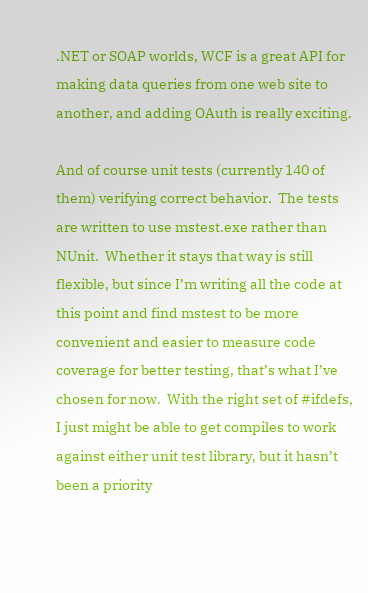.NET or SOAP worlds, WCF is a great API for making data queries from one web site to another, and adding OAuth is really exciting.

And of course unit tests (currently 140 of them) verifying correct behavior.  The tests are written to use mstest.exe rather than NUnit.  Whether it stays that way is still flexible, but since I’m writing all the code at this point and find mstest to be more convenient and easier to measure code coverage for better testing, that’s what I’ve chosen for now.  With the right set of #ifdefs, I just might be able to get compiles to work against either unit test library, but it hasn’t been a priority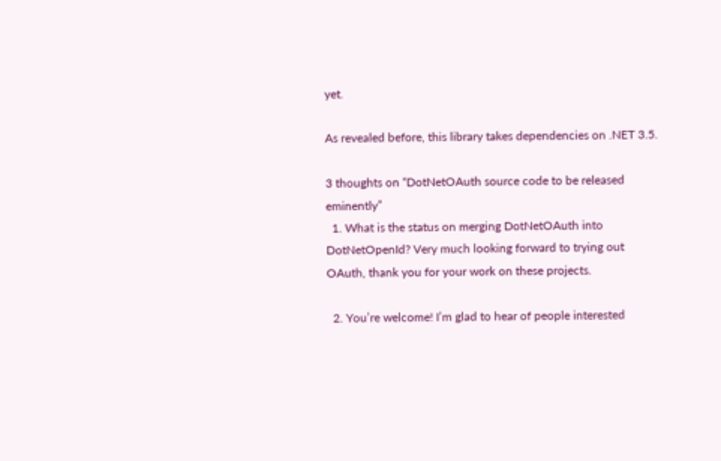yet.

As revealed before, this library takes dependencies on .NET 3.5.

3 thoughts on “DotNetOAuth source code to be released eminently”
  1. What is the status on merging DotNetOAuth into DotNetOpenId? Very much looking forward to trying out OAuth, thank you for your work on these projects.

  2. You’re welcome! I’m glad to hear of people interested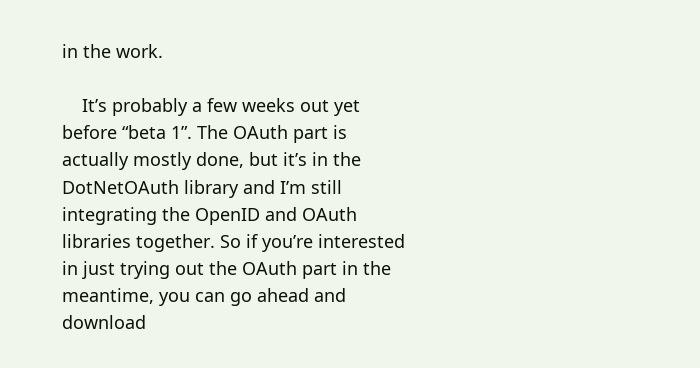in the work.

    It’s probably a few weeks out yet before “beta 1”. The OAuth part is actually mostly done, but it’s in the DotNetOAuth library and I’m still integrating the OpenID and OAuth libraries together. So if you’re interested in just trying out the OAuth part in the meantime, you can go ahead and download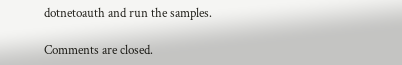dotnetoauth and run the samples.

Comments are closed.